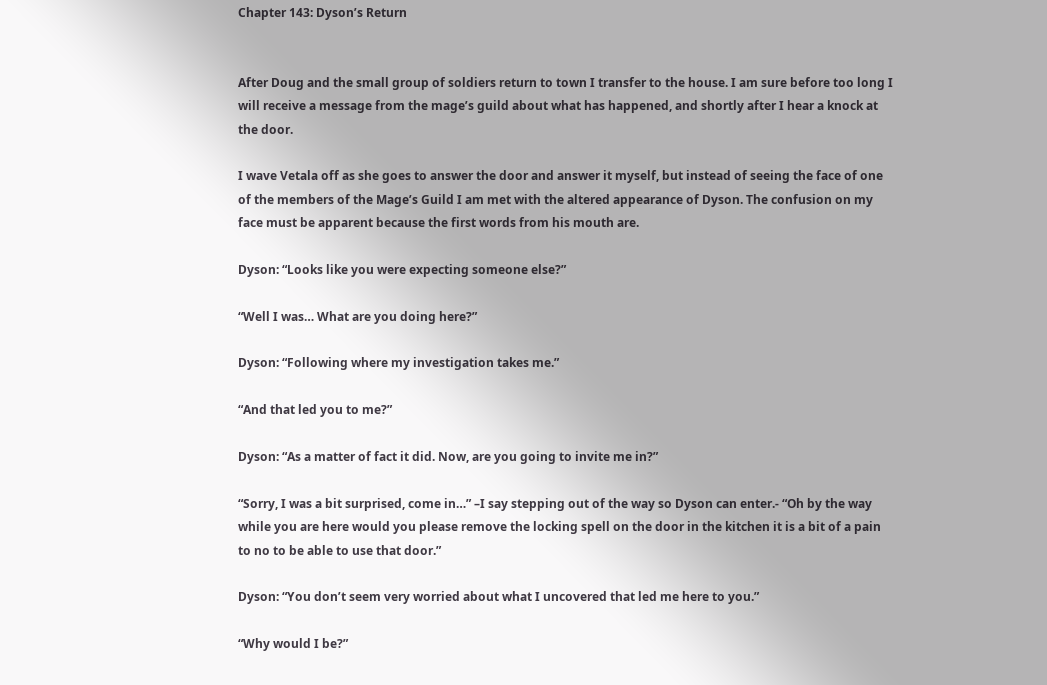Chapter 143: Dyson’s Return


After Doug and the small group of soldiers return to town I transfer to the house. I am sure before too long I will receive a message from the mage’s guild about what has happened, and shortly after I hear a knock at the door.

I wave Vetala off as she goes to answer the door and answer it myself, but instead of seeing the face of one of the members of the Mage’s Guild I am met with the altered appearance of Dyson. The confusion on my face must be apparent because the first words from his mouth are.

Dyson: “Looks like you were expecting someone else?”

“Well I was… What are you doing here?”

Dyson: “Following where my investigation takes me.”

“And that led you to me?”

Dyson: “As a matter of fact it did. Now, are you going to invite me in?”

“Sorry, I was a bit surprised, come in…” –I say stepping out of the way so Dyson can enter.- “Oh by the way while you are here would you please remove the locking spell on the door in the kitchen it is a bit of a pain to no to be able to use that door.”

Dyson: “You don’t seem very worried about what I uncovered that led me here to you.”

“Why would I be?”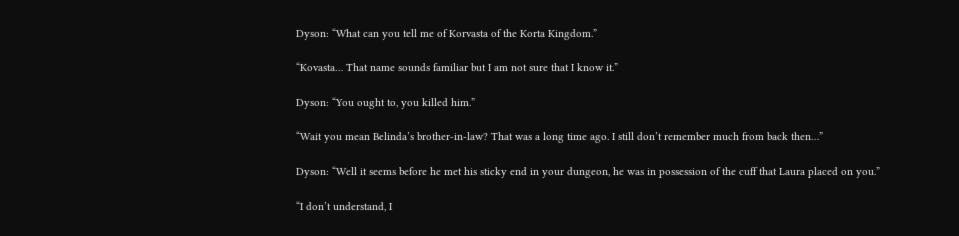Dyson: “What can you tell me of Korvasta of the Korta Kingdom.”

“Kovasta… That name sounds familiar but I am not sure that I know it.”

Dyson: “You ought to, you killed him.”

“Wait you mean Belinda’s brother-in-law? That was a long time ago. I still don’t remember much from back then…”

Dyson: “Well it seems before he met his sticky end in your dungeon, he was in possession of the cuff that Laura placed on you.”

“I don’t understand, I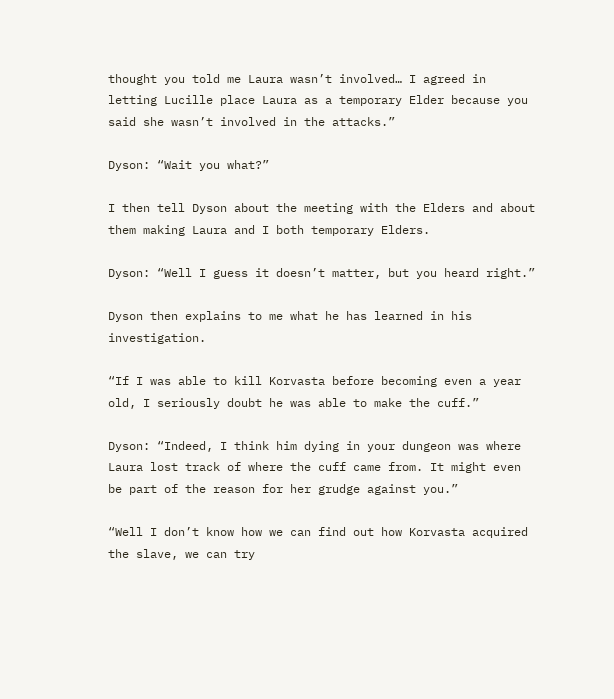thought you told me Laura wasn’t involved… I agreed in letting Lucille place Laura as a temporary Elder because you said she wasn’t involved in the attacks.”

Dyson: “Wait you what?”

I then tell Dyson about the meeting with the Elders and about them making Laura and I both temporary Elders.

Dyson: “Well I guess it doesn’t matter, but you heard right.”

Dyson then explains to me what he has learned in his investigation.

“If I was able to kill Korvasta before becoming even a year old, I seriously doubt he was able to make the cuff.”

Dyson: “Indeed, I think him dying in your dungeon was where Laura lost track of where the cuff came from. It might even be part of the reason for her grudge against you.”

“Well I don’t know how we can find out how Korvasta acquired the slave, we can try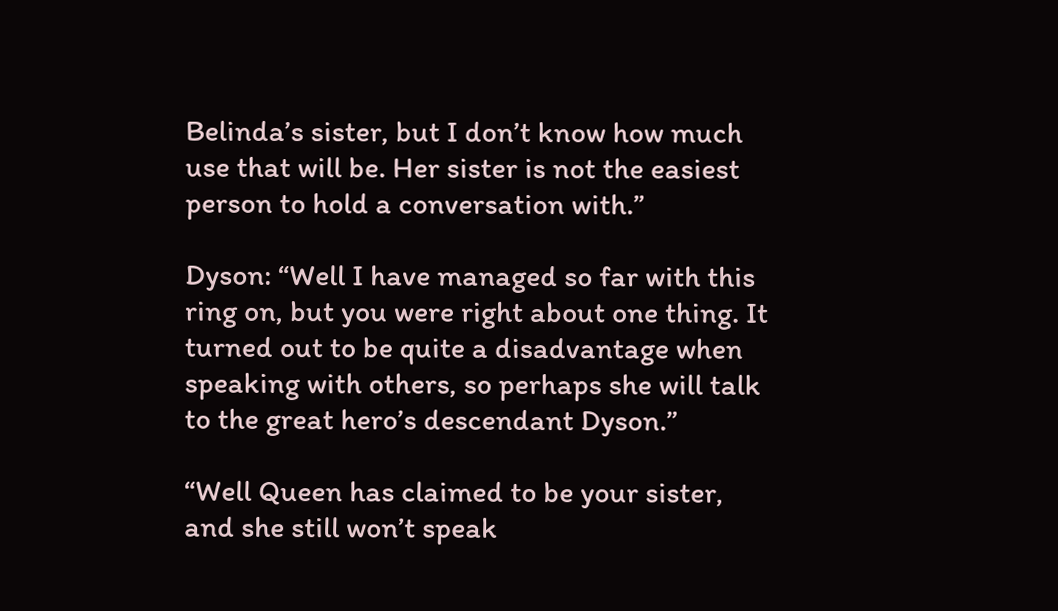Belinda’s sister, but I don’t know how much use that will be. Her sister is not the easiest person to hold a conversation with.”

Dyson: “Well I have managed so far with this ring on, but you were right about one thing. It turned out to be quite a disadvantage when speaking with others, so perhaps she will talk to the great hero’s descendant Dyson.”

“Well Queen has claimed to be your sister, and she still won’t speak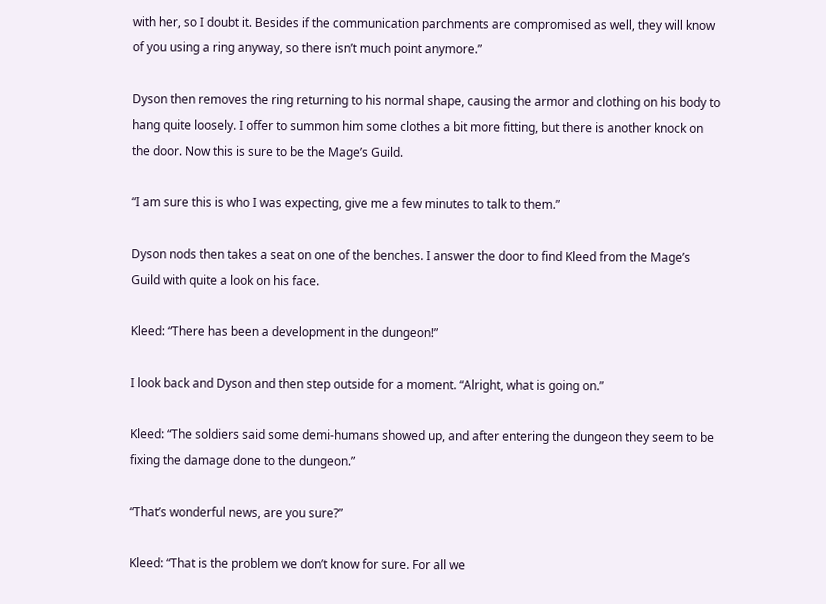with her, so I doubt it. Besides if the communication parchments are compromised as well, they will know of you using a ring anyway, so there isn’t much point anymore.”

Dyson then removes the ring returning to his normal shape, causing the armor and clothing on his body to hang quite loosely. I offer to summon him some clothes a bit more fitting, but there is another knock on the door. Now this is sure to be the Mage’s Guild.

“I am sure this is who I was expecting, give me a few minutes to talk to them.”

Dyson nods then takes a seat on one of the benches. I answer the door to find Kleed from the Mage’s Guild with quite a look on his face.

Kleed: “There has been a development in the dungeon!”

I look back and Dyson and then step outside for a moment. “Alright, what is going on.”

Kleed: “The soldiers said some demi-humans showed up, and after entering the dungeon they seem to be fixing the damage done to the dungeon.”

“That’s wonderful news, are you sure?”

Kleed: “That is the problem we don’t know for sure. For all we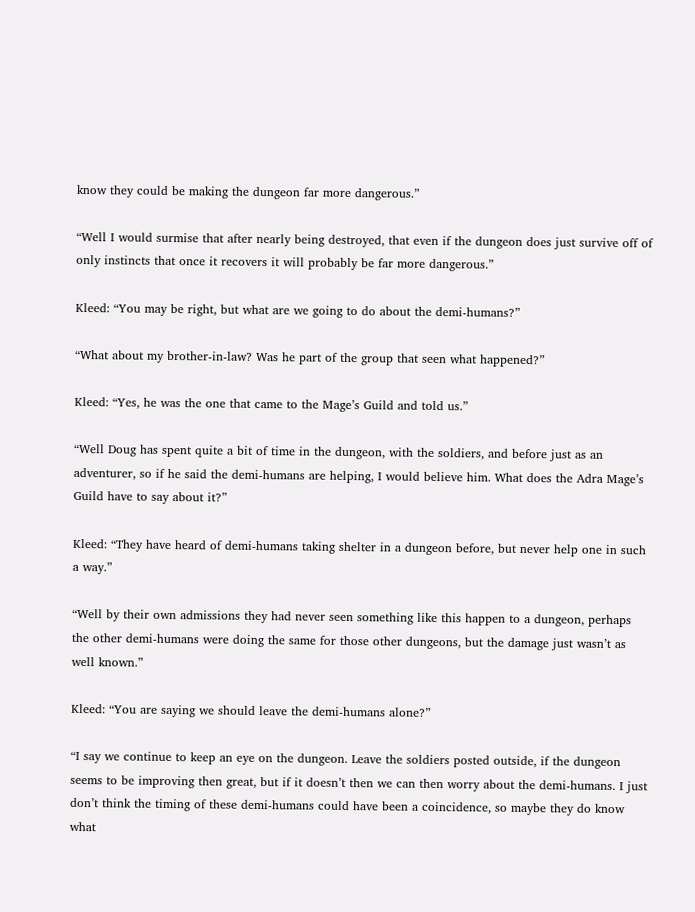know they could be making the dungeon far more dangerous.”

“Well I would surmise that after nearly being destroyed, that even if the dungeon does just survive off of only instincts that once it recovers it will probably be far more dangerous.”

Kleed: “You may be right, but what are we going to do about the demi-humans?”

“What about my brother-in-law? Was he part of the group that seen what happened?”

Kleed: “Yes, he was the one that came to the Mage’s Guild and told us.”

“Well Doug has spent quite a bit of time in the dungeon, with the soldiers, and before just as an adventurer, so if he said the demi-humans are helping, I would believe him. What does the Adra Mage’s Guild have to say about it?”

Kleed: “They have heard of demi-humans taking shelter in a dungeon before, but never help one in such a way.”

“Well by their own admissions they had never seen something like this happen to a dungeon, perhaps the other demi-humans were doing the same for those other dungeons, but the damage just wasn’t as well known.”

Kleed: “You are saying we should leave the demi-humans alone?”

“I say we continue to keep an eye on the dungeon. Leave the soldiers posted outside, if the dungeon seems to be improving then great, but if it doesn’t then we can then worry about the demi-humans. I just don’t think the timing of these demi-humans could have been a coincidence, so maybe they do know what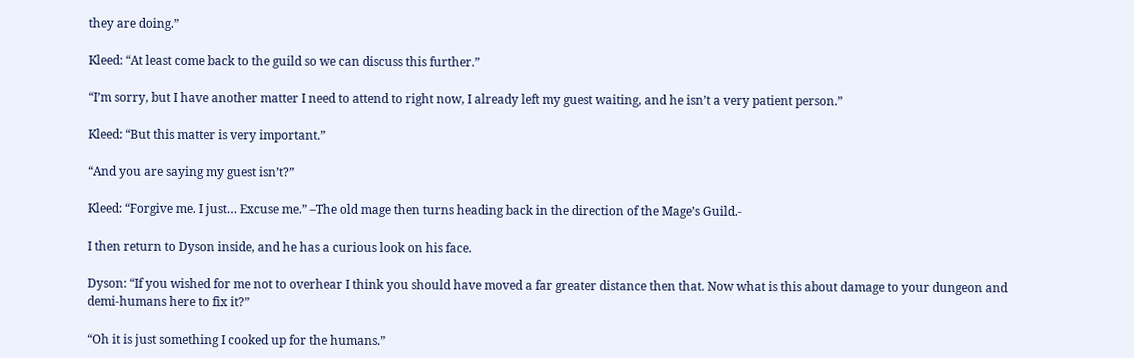they are doing.”

Kleed: “At least come back to the guild so we can discuss this further.”

“I’m sorry, but I have another matter I need to attend to right now, I already left my guest waiting, and he isn’t a very patient person.”

Kleed: “But this matter is very important.”

“And you are saying my guest isn’t?”

Kleed: “Forgive me. I just… Excuse me.” –The old mage then turns heading back in the direction of the Mage’s Guild.-

I then return to Dyson inside, and he has a curious look on his face.

Dyson: “If you wished for me not to overhear I think you should have moved a far greater distance then that. Now what is this about damage to your dungeon and demi-humans here to fix it?”

“Oh it is just something I cooked up for the humans.”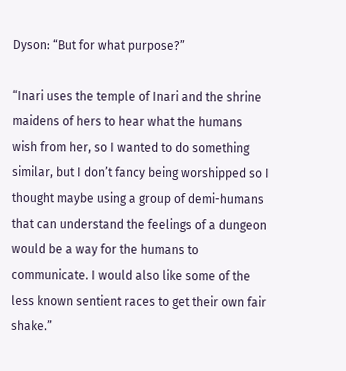Dyson: “But for what purpose?”

“Inari uses the temple of Inari and the shrine maidens of hers to hear what the humans wish from her, so I wanted to do something similar, but I don’t fancy being worshipped so I thought maybe using a group of demi-humans that can understand the feelings of a dungeon would be a way for the humans to communicate. I would also like some of the less known sentient races to get their own fair shake.”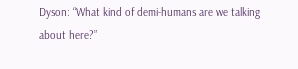Dyson: “What kind of demi-humans are we talking about here?”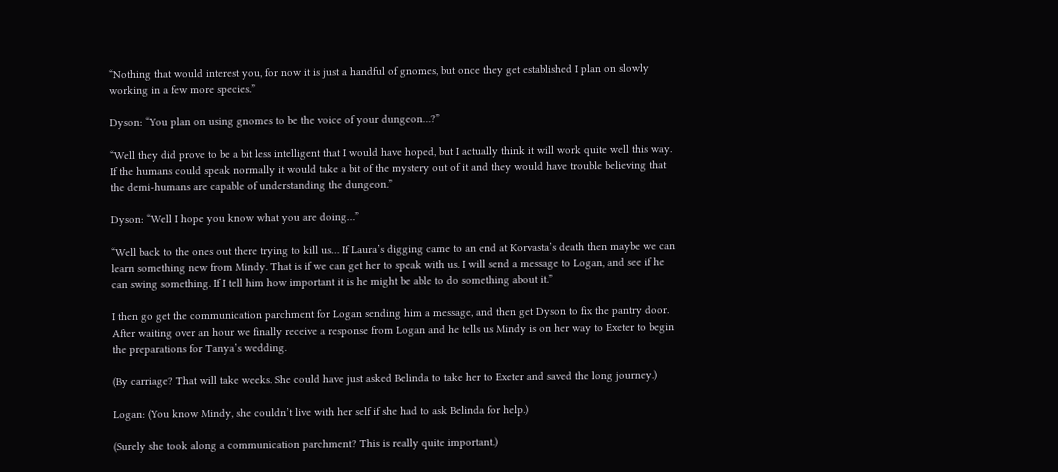“Nothing that would interest you, for now it is just a handful of gnomes, but once they get established I plan on slowly working in a few more species.”

Dyson: “You plan on using gnomes to be the voice of your dungeon…?”

“Well they did prove to be a bit less intelligent that I would have hoped, but I actually think it will work quite well this way. If the humans could speak normally it would take a bit of the mystery out of it and they would have trouble believing that the demi-humans are capable of understanding the dungeon.”

Dyson: “Well I hope you know what you are doing…”

“Well back to the ones out there trying to kill us… If Laura’s digging came to an end at Korvasta’s death then maybe we can learn something new from Mindy. That is if we can get her to speak with us. I will send a message to Logan, and see if he can swing something. If I tell him how important it is he might be able to do something about it.”

I then go get the communication parchment for Logan sending him a message, and then get Dyson to fix the pantry door. After waiting over an hour we finally receive a response from Logan and he tells us Mindy is on her way to Exeter to begin the preparations for Tanya’s wedding.

(By carriage? That will take weeks. She could have just asked Belinda to take her to Exeter and saved the long journey.)

Logan: (You know Mindy, she couldn’t live with her self if she had to ask Belinda for help.)

(Surely she took along a communication parchment? This is really quite important.)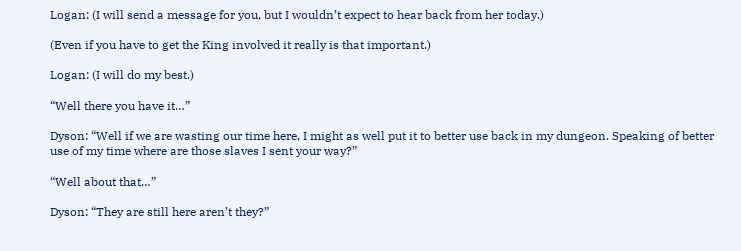Logan: (I will send a message for you, but I wouldn’t expect to hear back from her today.)

(Even if you have to get the King involved it really is that important.)

Logan: (I will do my best.)

“Well there you have it…”

Dyson: “Well if we are wasting our time here, I might as well put it to better use back in my dungeon. Speaking of better use of my time where are those slaves I sent your way?”

“Well about that…”

Dyson: “They are still here aren’t they?”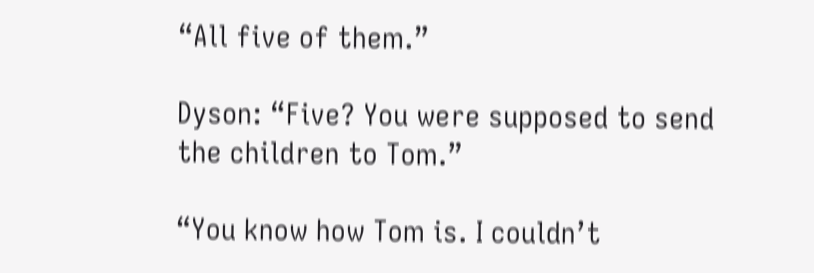“All five of them.”

Dyson: “Five? You were supposed to send the children to Tom.”

“You know how Tom is. I couldn’t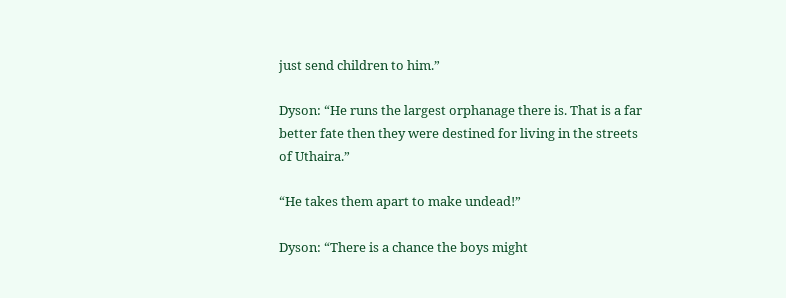just send children to him.”

Dyson: “He runs the largest orphanage there is. That is a far better fate then they were destined for living in the streets of Uthaira.”

“He takes them apart to make undead!”

Dyson: “There is a chance the boys might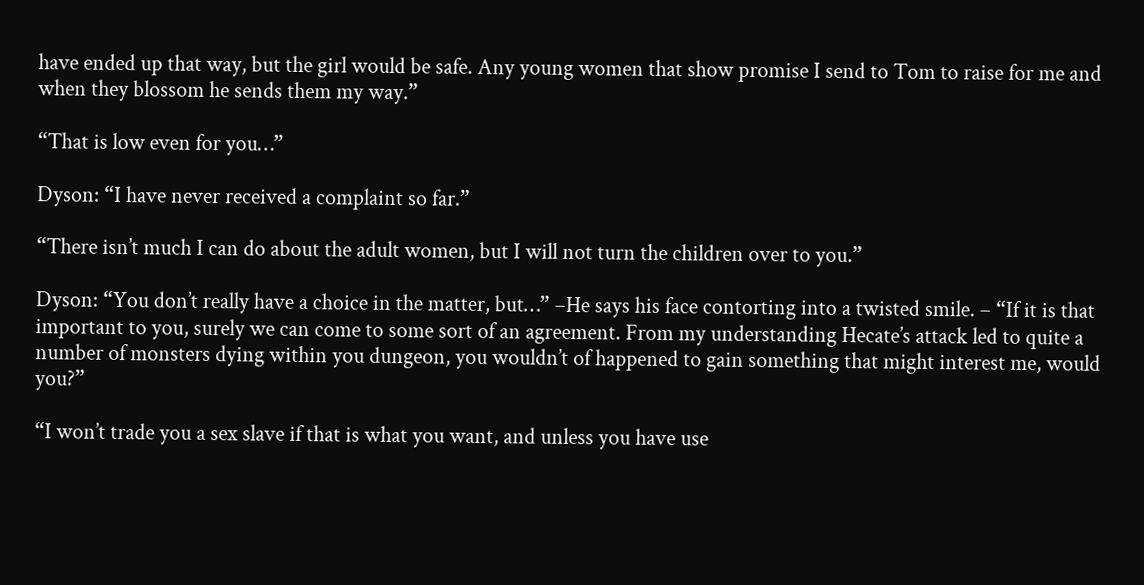have ended up that way, but the girl would be safe. Any young women that show promise I send to Tom to raise for me and when they blossom he sends them my way.”

“That is low even for you…”

Dyson: “I have never received a complaint so far.”

“There isn’t much I can do about the adult women, but I will not turn the children over to you.”

Dyson: “You don’t really have a choice in the matter, but…” –He says his face contorting into a twisted smile. – “If it is that important to you, surely we can come to some sort of an agreement. From my understanding Hecate’s attack led to quite a number of monsters dying within you dungeon, you wouldn’t of happened to gain something that might interest me, would you?”

“I won’t trade you a sex slave if that is what you want, and unless you have use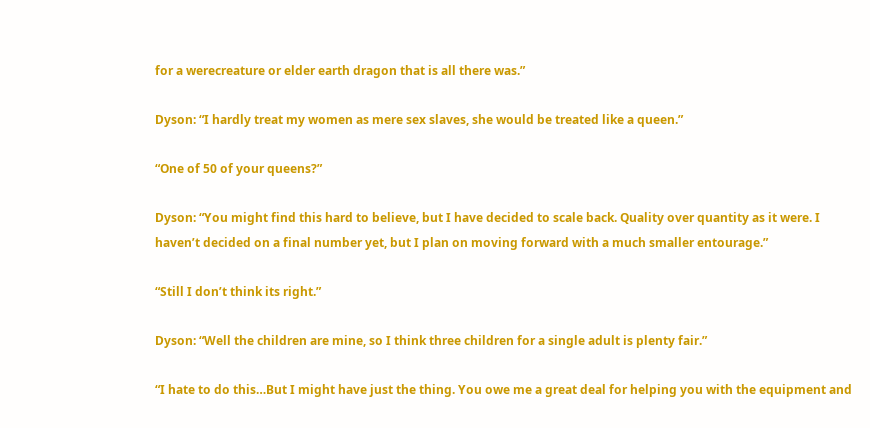for a werecreature or elder earth dragon that is all there was.”

Dyson: “I hardly treat my women as mere sex slaves, she would be treated like a queen.”

“One of 50 of your queens?”

Dyson: “You might find this hard to believe, but I have decided to scale back. Quality over quantity as it were. I haven’t decided on a final number yet, but I plan on moving forward with a much smaller entourage.”

“Still I don’t think its right.”

Dyson: “Well the children are mine, so I think three children for a single adult is plenty fair.”

“I hate to do this…But I might have just the thing. You owe me a great deal for helping you with the equipment and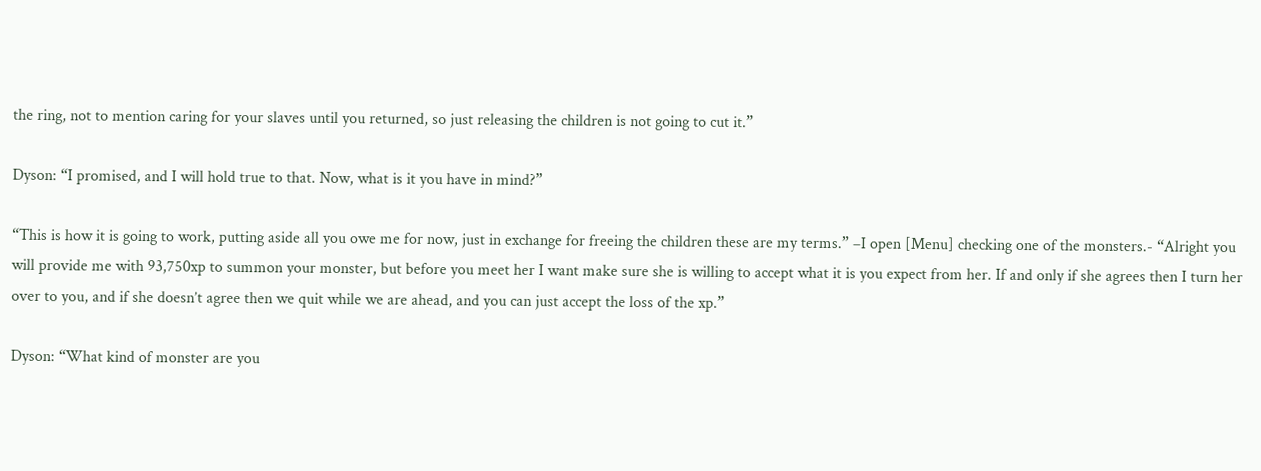the ring, not to mention caring for your slaves until you returned, so just releasing the children is not going to cut it.”

Dyson: “I promised, and I will hold true to that. Now, what is it you have in mind?”

“This is how it is going to work, putting aside all you owe me for now, just in exchange for freeing the children these are my terms.” –I open [Menu] checking one of the monsters.- “Alright you will provide me with 93,750xp to summon your monster, but before you meet her I want make sure she is willing to accept what it is you expect from her. If and only if she agrees then I turn her over to you, and if she doesn’t agree then we quit while we are ahead, and you can just accept the loss of the xp.”

Dyson: “What kind of monster are you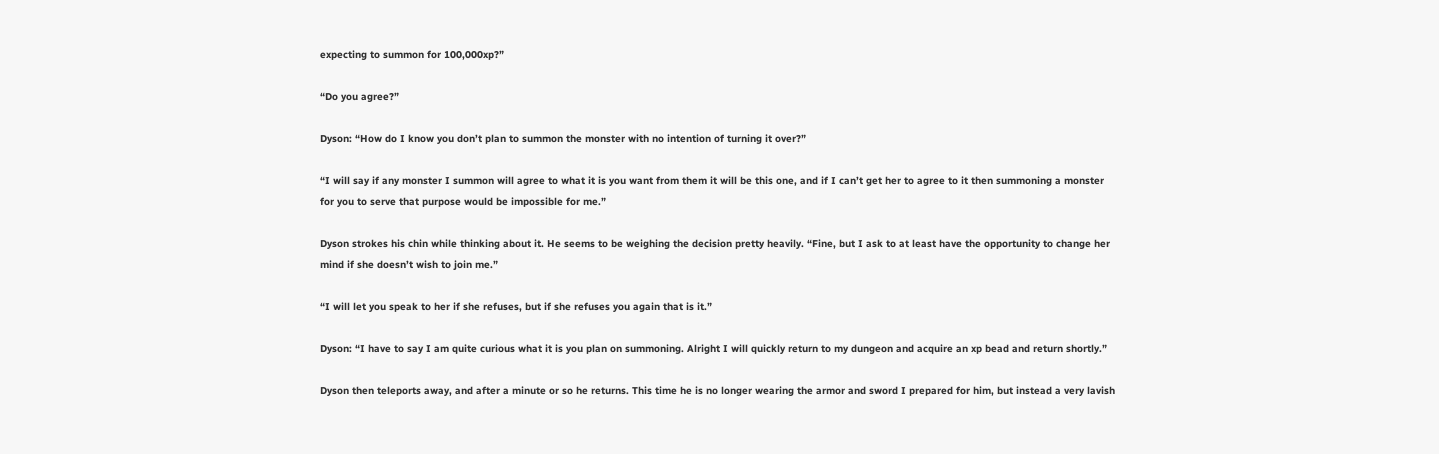expecting to summon for 100,000xp?”

“Do you agree?”

Dyson: “How do I know you don’t plan to summon the monster with no intention of turning it over?”

“I will say if any monster I summon will agree to what it is you want from them it will be this one, and if I can’t get her to agree to it then summoning a monster for you to serve that purpose would be impossible for me.”

Dyson strokes his chin while thinking about it. He seems to be weighing the decision pretty heavily. “Fine, but I ask to at least have the opportunity to change her mind if she doesn’t wish to join me.”

“I will let you speak to her if she refuses, but if she refuses you again that is it.”

Dyson: “I have to say I am quite curious what it is you plan on summoning. Alright I will quickly return to my dungeon and acquire an xp bead and return shortly.”

Dyson then teleports away, and after a minute or so he returns. This time he is no longer wearing the armor and sword I prepared for him, but instead a very lavish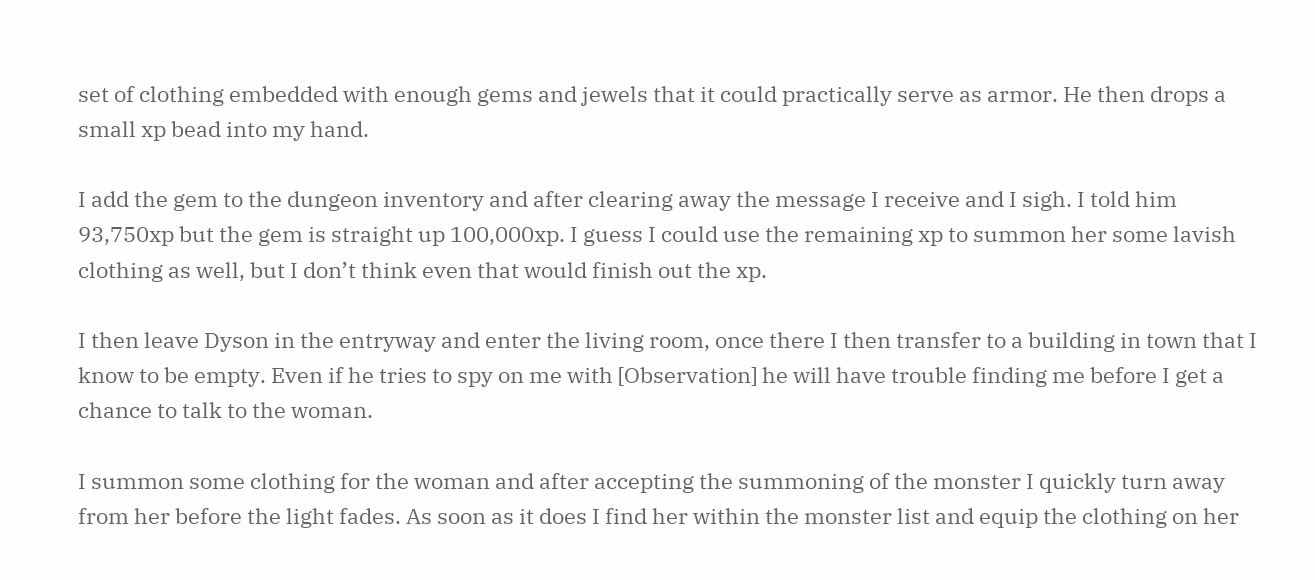set of clothing embedded with enough gems and jewels that it could practically serve as armor. He then drops a small xp bead into my hand.

I add the gem to the dungeon inventory and after clearing away the message I receive and I sigh. I told him 93,750xp but the gem is straight up 100,000xp. I guess I could use the remaining xp to summon her some lavish clothing as well, but I don’t think even that would finish out the xp.

I then leave Dyson in the entryway and enter the living room, once there I then transfer to a building in town that I know to be empty. Even if he tries to spy on me with [Observation] he will have trouble finding me before I get a chance to talk to the woman.

I summon some clothing for the woman and after accepting the summoning of the monster I quickly turn away from her before the light fades. As soon as it does I find her within the monster list and equip the clothing on her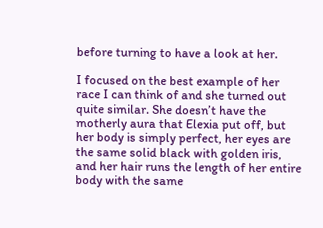before turning to have a look at her.

I focused on the best example of her race I can think of and she turned out quite similar. She doesn’t have the motherly aura that Elexia put off, but her body is simply perfect, her eyes are the same solid black with golden iris, and her hair runs the length of her entire body with the same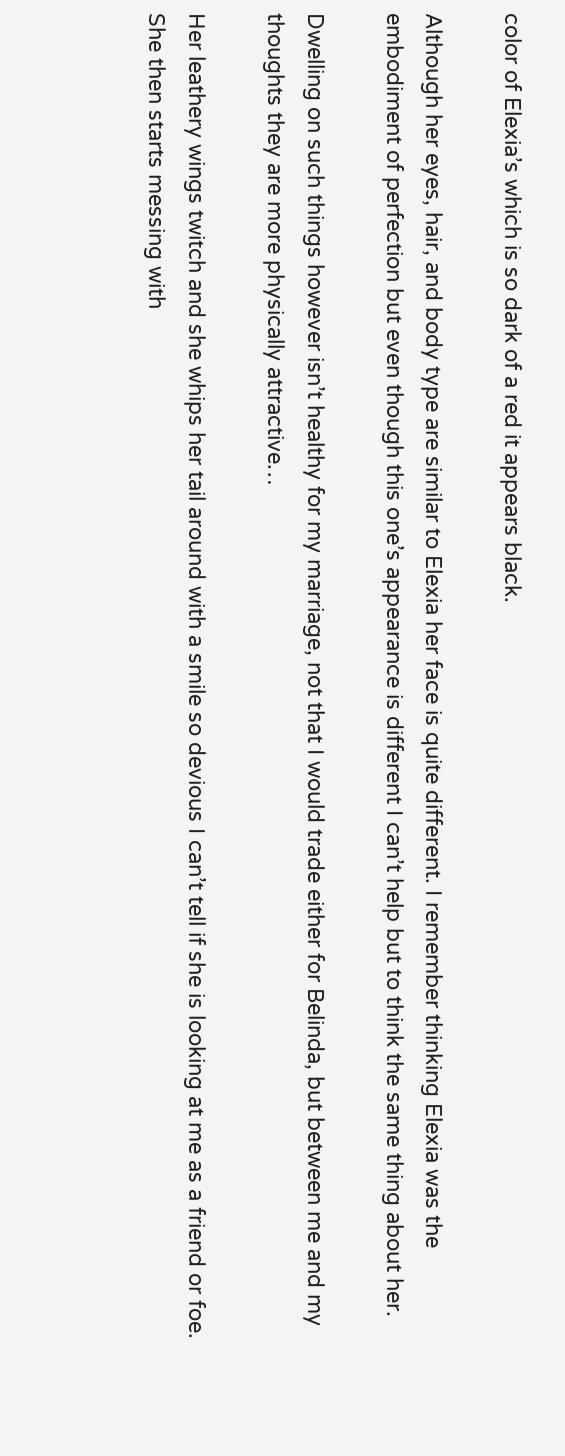color of Elexia’s which is so dark of a red it appears black.

Although her eyes, hair, and body type are similar to Elexia her face is quite different. I remember thinking Elexia was the embodiment of perfection but even though this one’s appearance is different I can’t help but to think the same thing about her.

Dwelling on such things however isn’t healthy for my marriage, not that I would trade either for Belinda, but between me and my thoughts they are more physically attractive…

Her leathery wings twitch and she whips her tail around with a smile so devious I can’t tell if she is looking at me as a friend or foe. She then starts messing with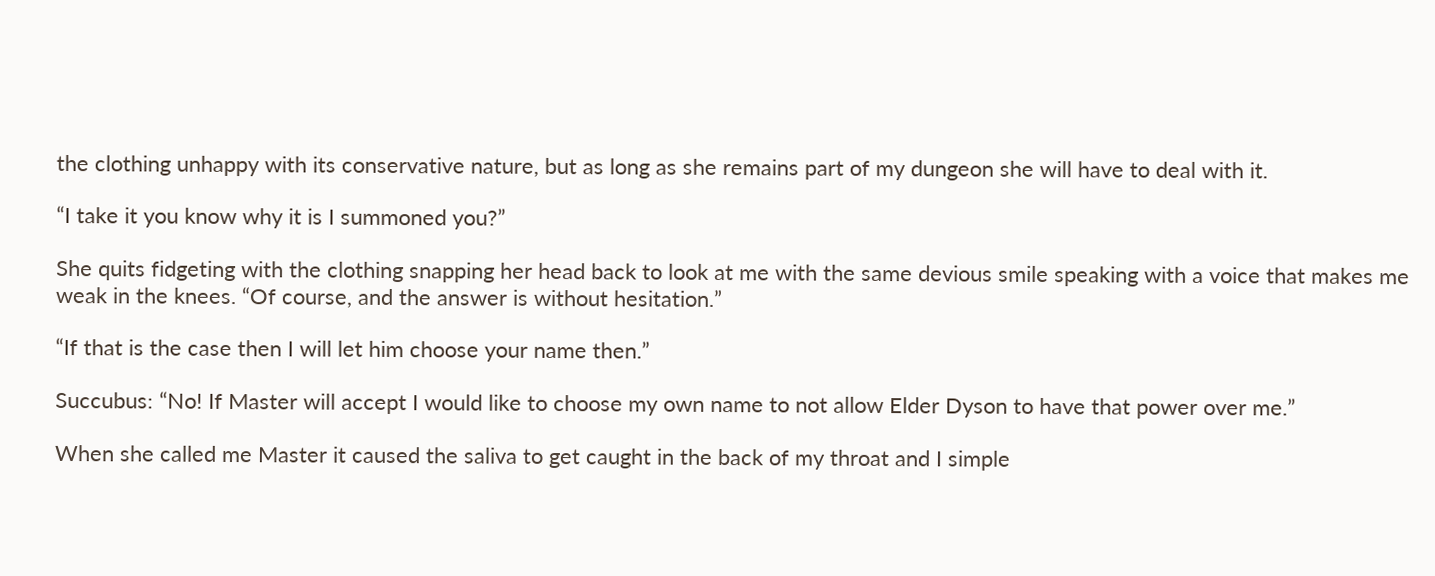the clothing unhappy with its conservative nature, but as long as she remains part of my dungeon she will have to deal with it.

“I take it you know why it is I summoned you?”

She quits fidgeting with the clothing snapping her head back to look at me with the same devious smile speaking with a voice that makes me weak in the knees. “Of course, and the answer is without hesitation.”

“If that is the case then I will let him choose your name then.”

Succubus: “No! If Master will accept I would like to choose my own name to not allow Elder Dyson to have that power over me.”

When she called me Master it caused the saliva to get caught in the back of my throat and I simple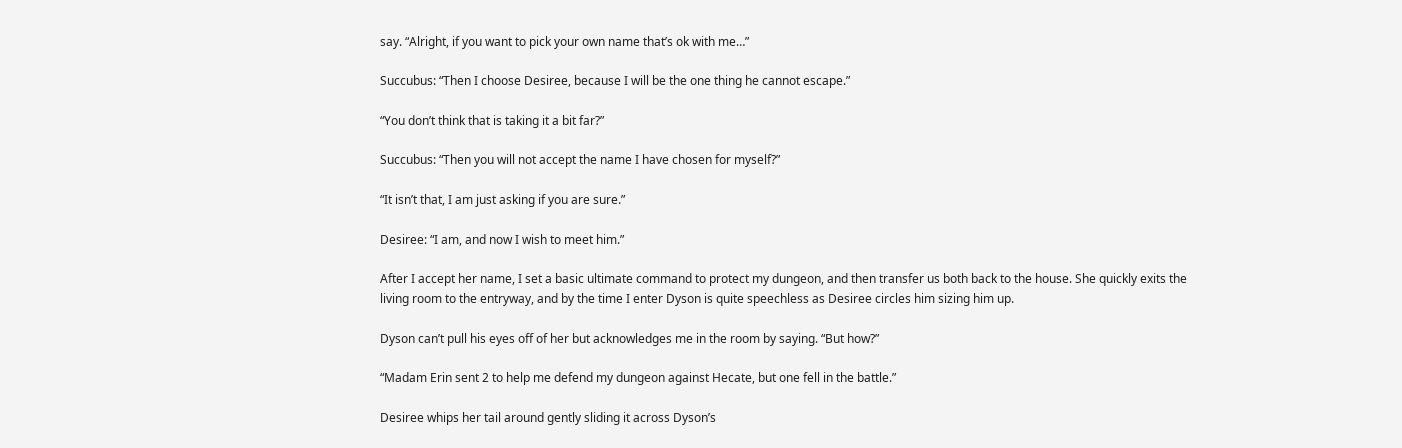say. “Alright, if you want to pick your own name that’s ok with me…”

Succubus: “Then I choose Desiree, because I will be the one thing he cannot escape.”

“You don’t think that is taking it a bit far?”

Succubus: “Then you will not accept the name I have chosen for myself?”

“It isn’t that, I am just asking if you are sure.”

Desiree: “I am, and now I wish to meet him.”

After I accept her name, I set a basic ultimate command to protect my dungeon, and then transfer us both back to the house. She quickly exits the living room to the entryway, and by the time I enter Dyson is quite speechless as Desiree circles him sizing him up.

Dyson can’t pull his eyes off of her but acknowledges me in the room by saying. “But how?”

“Madam Erin sent 2 to help me defend my dungeon against Hecate, but one fell in the battle.”

Desiree whips her tail around gently sliding it across Dyson’s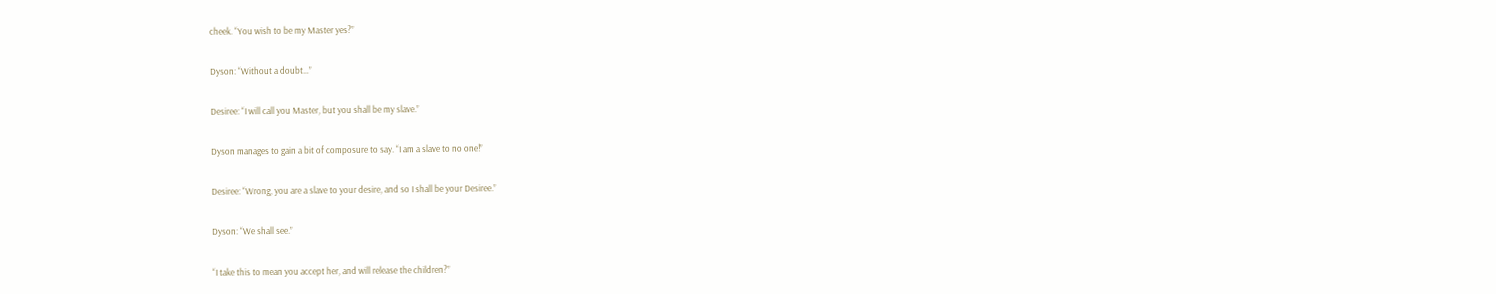cheek. “You wish to be my Master yes?”

Dyson: “Without a doubt…”

Desiree: “I will call you Master, but you shall be my slave.”

Dyson manages to gain a bit of composure to say. “I am a slave to no one!”

Desiree: “Wrong, you are a slave to your desire, and so I shall be your Desiree.”

Dyson: “We shall see.”

“I take this to mean you accept her, and will release the children?”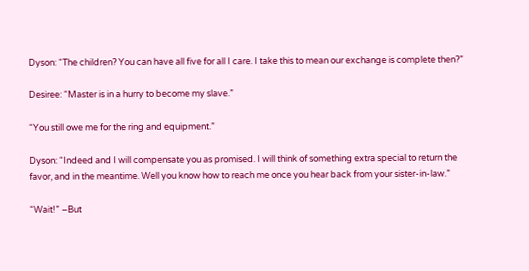Dyson: “The children? You can have all five for all I care. I take this to mean our exchange is complete then?”

Desiree: “Master is in a hurry to become my slave.”

“You still owe me for the ring and equipment.”

Dyson: “Indeed and I will compensate you as promised. I will think of something extra special to return the favor, and in the meantime. Well you know how to reach me once you hear back from your sister-in-law.”

“Wait!” –But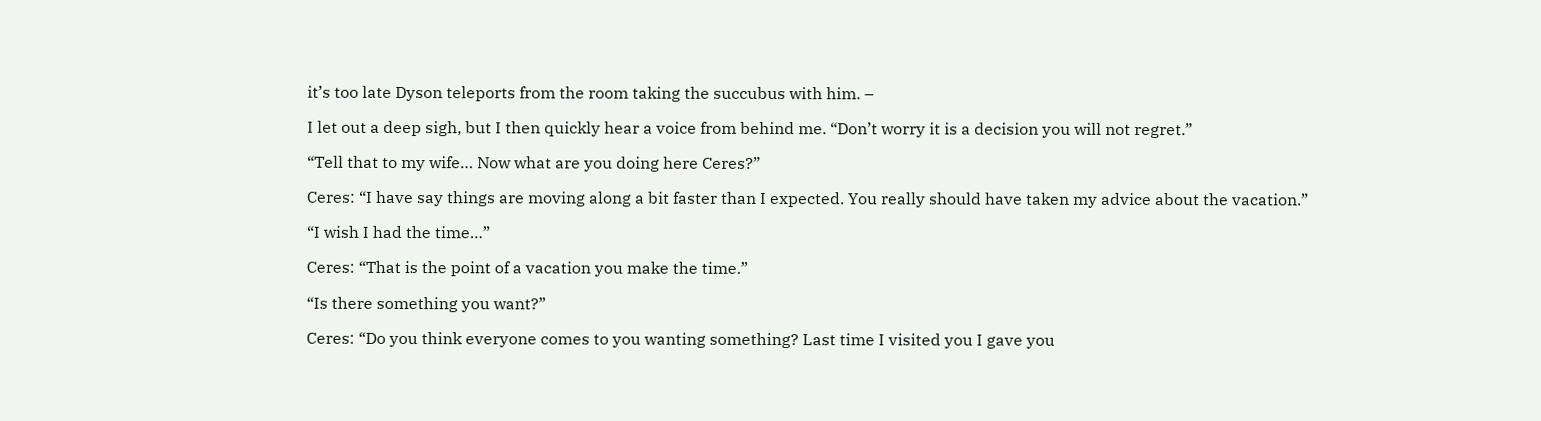it’s too late Dyson teleports from the room taking the succubus with him. –

I let out a deep sigh, but I then quickly hear a voice from behind me. “Don’t worry it is a decision you will not regret.”

“Tell that to my wife… Now what are you doing here Ceres?”

Ceres: “I have say things are moving along a bit faster than I expected. You really should have taken my advice about the vacation.”

“I wish I had the time…”

Ceres: “That is the point of a vacation you make the time.”

“Is there something you want?”

Ceres: “Do you think everyone comes to you wanting something? Last time I visited you I gave you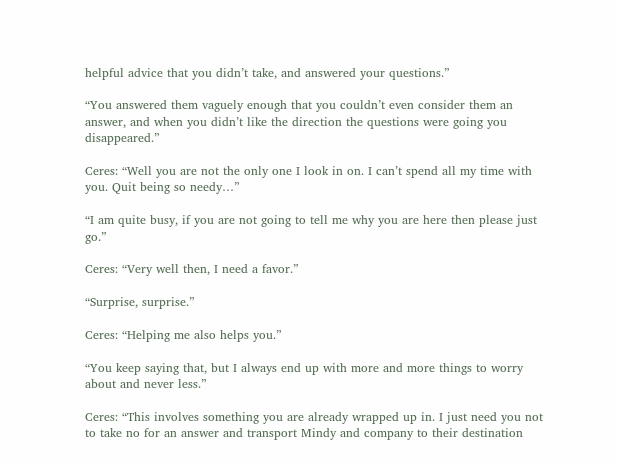helpful advice that you didn’t take, and answered your questions.”

“You answered them vaguely enough that you couldn’t even consider them an answer, and when you didn’t like the direction the questions were going you disappeared.”

Ceres: “Well you are not the only one I look in on. I can’t spend all my time with you. Quit being so needy…”

“I am quite busy, if you are not going to tell me why you are here then please just go.”

Ceres: “Very well then, I need a favor.”

“Surprise, surprise.”

Ceres: “Helping me also helps you.”

“You keep saying that, but I always end up with more and more things to worry about and never less.”

Ceres: “This involves something you are already wrapped up in. I just need you not to take no for an answer and transport Mindy and company to their destination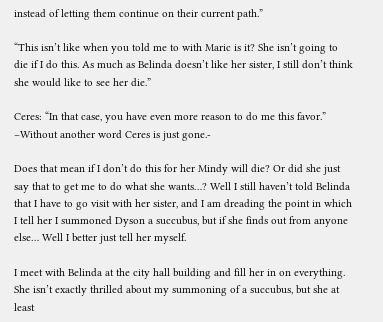instead of letting them continue on their current path.”

“This isn’t like when you told me to with Maric is it? She isn’t going to die if I do this. As much as Belinda doesn’t like her sister, I still don’t think she would like to see her die.”

Ceres: “In that case, you have even more reason to do me this favor.” –Without another word Ceres is just gone.-

Does that mean if I don’t do this for her Mindy will die? Or did she just say that to get me to do what she wants…? Well I still haven’t told Belinda that I have to go visit with her sister, and I am dreading the point in which I tell her I summoned Dyson a succubus, but if she finds out from anyone else… Well I better just tell her myself.

I meet with Belinda at the city hall building and fill her in on everything. She isn’t exactly thrilled about my summoning of a succubus, but she at least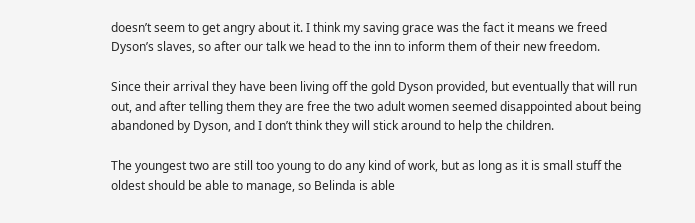doesn’t seem to get angry about it. I think my saving grace was the fact it means we freed Dyson’s slaves, so after our talk we head to the inn to inform them of their new freedom.

Since their arrival they have been living off the gold Dyson provided, but eventually that will run out, and after telling them they are free the two adult women seemed disappointed about being abandoned by Dyson, and I don’t think they will stick around to help the children.

The youngest two are still too young to do any kind of work, but as long as it is small stuff the oldest should be able to manage, so Belinda is able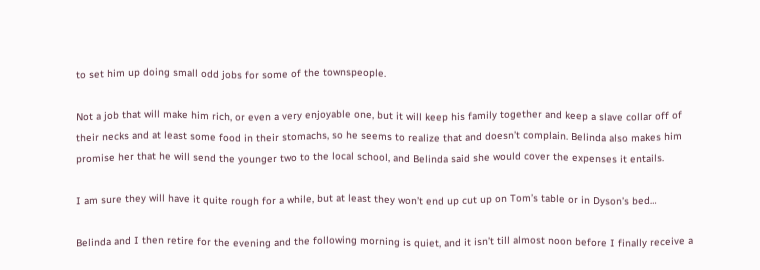to set him up doing small odd jobs for some of the townspeople.

Not a job that will make him rich, or even a very enjoyable one, but it will keep his family together and keep a slave collar off of their necks and at least some food in their stomachs, so he seems to realize that and doesn’t complain. Belinda also makes him promise her that he will send the younger two to the local school, and Belinda said she would cover the expenses it entails.

I am sure they will have it quite rough for a while, but at least they won’t end up cut up on Tom’s table or in Dyson’s bed…

Belinda and I then retire for the evening and the following morning is quiet, and it isn’t till almost noon before I finally receive a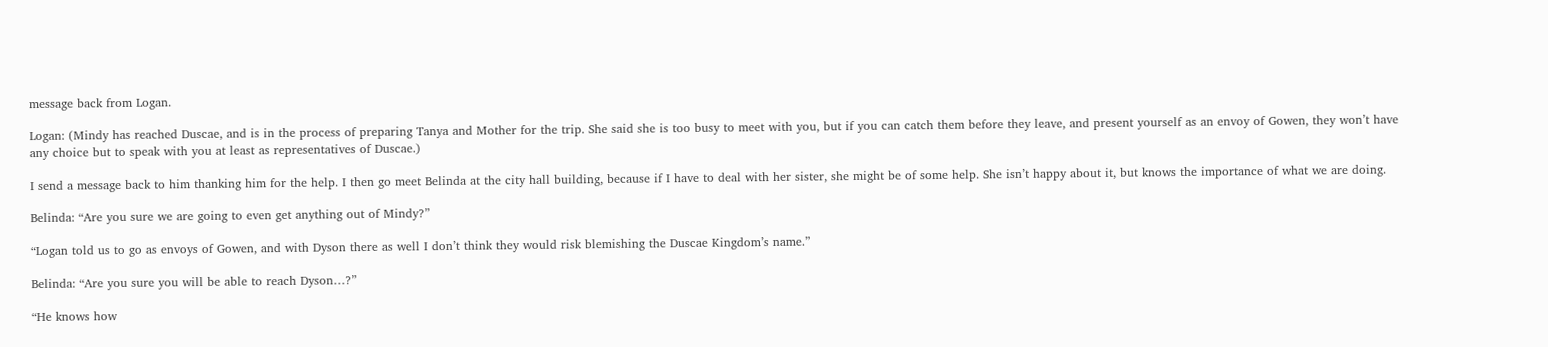message back from Logan.

Logan: (Mindy has reached Duscae, and is in the process of preparing Tanya and Mother for the trip. She said she is too busy to meet with you, but if you can catch them before they leave, and present yourself as an envoy of Gowen, they won’t have any choice but to speak with you at least as representatives of Duscae.)

I send a message back to him thanking him for the help. I then go meet Belinda at the city hall building, because if I have to deal with her sister, she might be of some help. She isn’t happy about it, but knows the importance of what we are doing.

Belinda: “Are you sure we are going to even get anything out of Mindy?”

“Logan told us to go as envoys of Gowen, and with Dyson there as well I don’t think they would risk blemishing the Duscae Kingdom’s name.”

Belinda: “Are you sure you will be able to reach Dyson…?”

“He knows how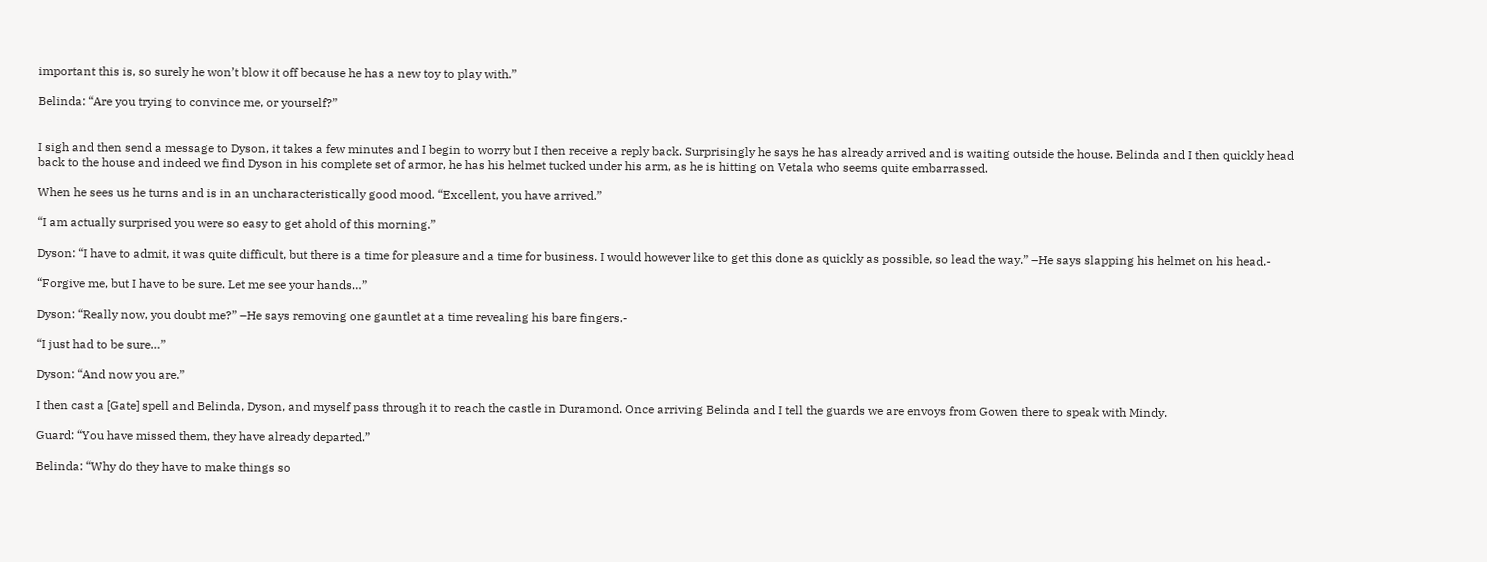important this is, so surely he won’t blow it off because he has a new toy to play with.”

Belinda: “Are you trying to convince me, or yourself?”


I sigh and then send a message to Dyson, it takes a few minutes and I begin to worry but I then receive a reply back. Surprisingly he says he has already arrived and is waiting outside the house. Belinda and I then quickly head back to the house and indeed we find Dyson in his complete set of armor, he has his helmet tucked under his arm, as he is hitting on Vetala who seems quite embarrassed.

When he sees us he turns and is in an uncharacteristically good mood. “Excellent, you have arrived.”

“I am actually surprised you were so easy to get ahold of this morning.”

Dyson: “I have to admit, it was quite difficult, but there is a time for pleasure and a time for business. I would however like to get this done as quickly as possible, so lead the way.” –He says slapping his helmet on his head.-

“Forgive me, but I have to be sure. Let me see your hands…”

Dyson: “Really now, you doubt me?” –He says removing one gauntlet at a time revealing his bare fingers.-

“I just had to be sure…”

Dyson: “And now you are.”

I then cast a [Gate] spell and Belinda, Dyson, and myself pass through it to reach the castle in Duramond. Once arriving Belinda and I tell the guards we are envoys from Gowen there to speak with Mindy.

Guard: “You have missed them, they have already departed.”

Belinda: “Why do they have to make things so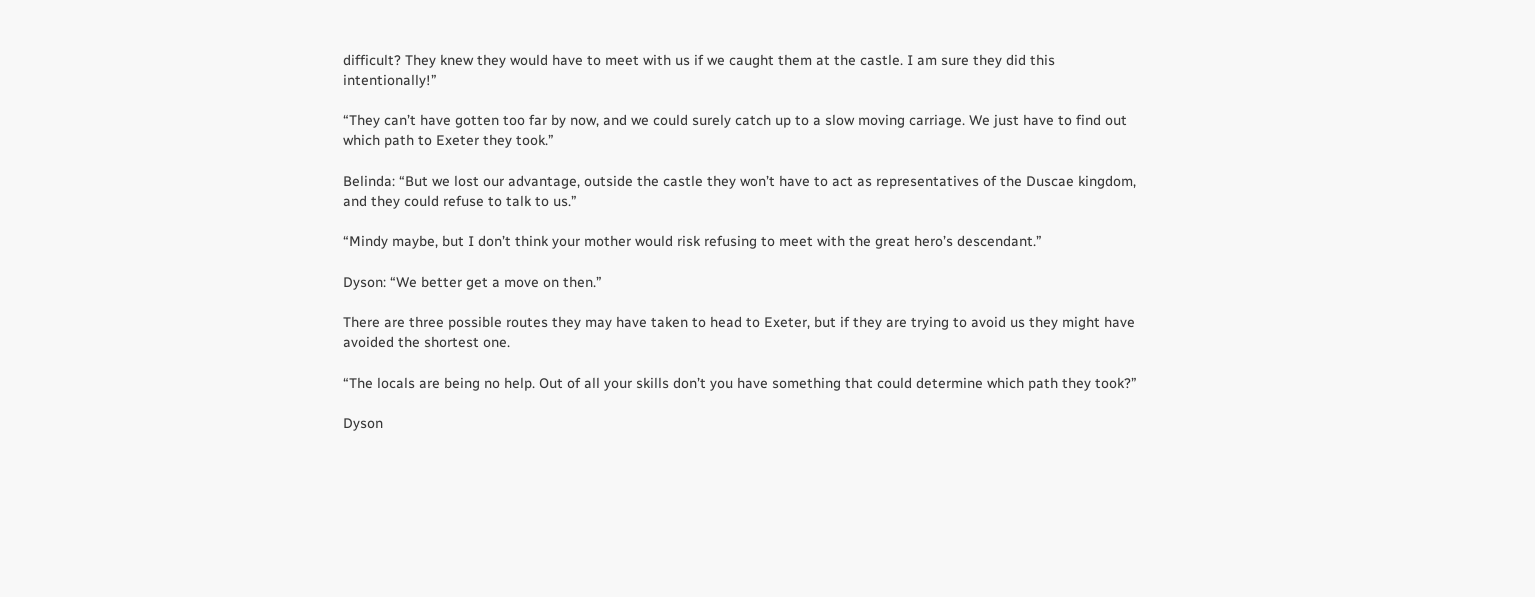difficult? They knew they would have to meet with us if we caught them at the castle. I am sure they did this intentionally!”

“They can’t have gotten too far by now, and we could surely catch up to a slow moving carriage. We just have to find out which path to Exeter they took.”

Belinda: “But we lost our advantage, outside the castle they won’t have to act as representatives of the Duscae kingdom, and they could refuse to talk to us.”

“Mindy maybe, but I don’t think your mother would risk refusing to meet with the great hero’s descendant.”

Dyson: “We better get a move on then.”

There are three possible routes they may have taken to head to Exeter, but if they are trying to avoid us they might have avoided the shortest one.

“The locals are being no help. Out of all your skills don’t you have something that could determine which path they took?”

Dyson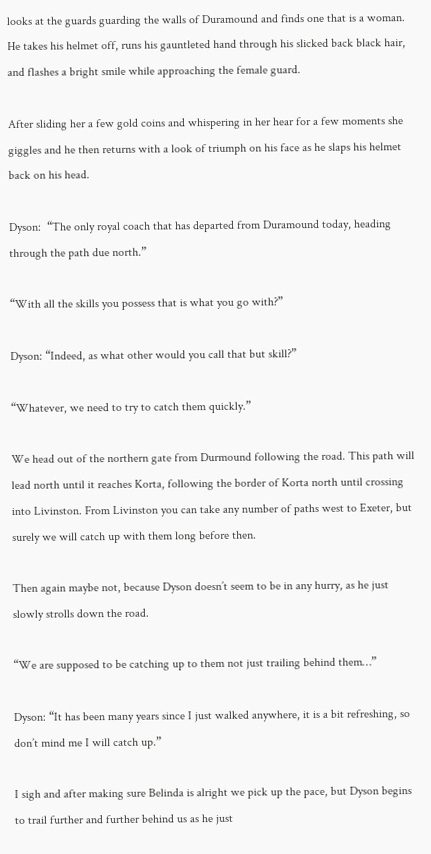looks at the guards guarding the walls of Duramound and finds one that is a woman. He takes his helmet off, runs his gauntleted hand through his slicked back black hair, and flashes a bright smile while approaching the female guard.

After sliding her a few gold coins and whispering in her hear for a few moments she giggles and he then returns with a look of triumph on his face as he slaps his helmet back on his head.

Dyson:  “The only royal coach that has departed from Duramound today, heading through the path due north.”

“With all the skills you possess that is what you go with?”

Dyson: “Indeed, as what other would you call that but skill?”

“Whatever, we need to try to catch them quickly.”

We head out of the northern gate from Durmound following the road. This path will lead north until it reaches Korta, following the border of Korta north until crossing into Livinston. From Livinston you can take any number of paths west to Exeter, but surely we will catch up with them long before then.

Then again maybe not, because Dyson doesn’t seem to be in any hurry, as he just slowly strolls down the road.

“We are supposed to be catching up to them not just trailing behind them…”

Dyson: “It has been many years since I just walked anywhere, it is a bit refreshing, so don’t mind me I will catch up.”

I sigh and after making sure Belinda is alright we pick up the pace, but Dyson begins to trail further and further behind us as he just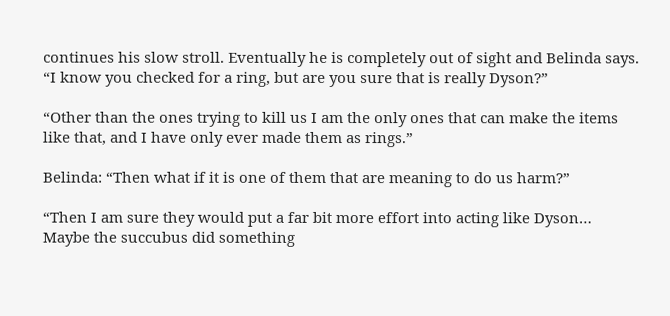continues his slow stroll. Eventually he is completely out of sight and Belinda says. “I know you checked for a ring, but are you sure that is really Dyson?”

“Other than the ones trying to kill us I am the only ones that can make the items like that, and I have only ever made them as rings.”

Belinda: “Then what if it is one of them that are meaning to do us harm?”

“Then I am sure they would put a far bit more effort into acting like Dyson… Maybe the succubus did something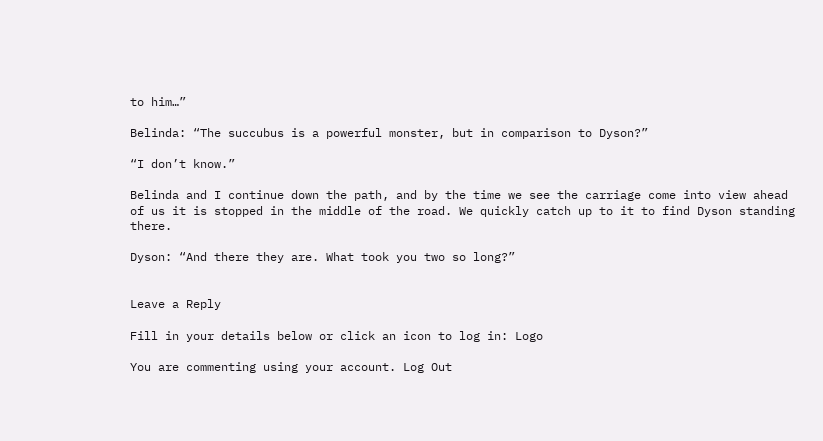to him…”

Belinda: “The succubus is a powerful monster, but in comparison to Dyson?”

“I don’t know.”

Belinda and I continue down the path, and by the time we see the carriage come into view ahead of us it is stopped in the middle of the road. We quickly catch up to it to find Dyson standing there.

Dyson: “And there they are. What took you two so long?”


Leave a Reply

Fill in your details below or click an icon to log in: Logo

You are commenting using your account. Log Out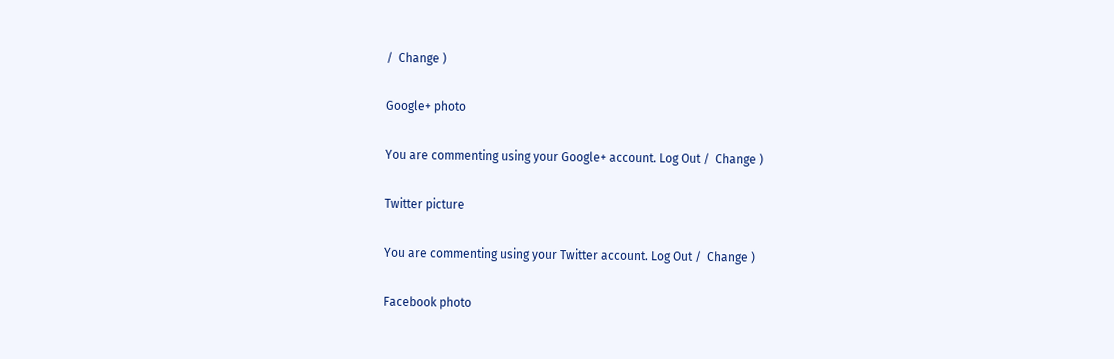/  Change )

Google+ photo

You are commenting using your Google+ account. Log Out /  Change )

Twitter picture

You are commenting using your Twitter account. Log Out /  Change )

Facebook photo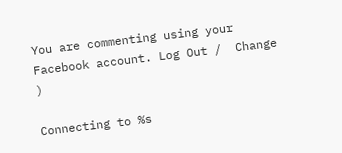You are commenting using your Facebook account. Log Out /  Change )

Connecting to %s